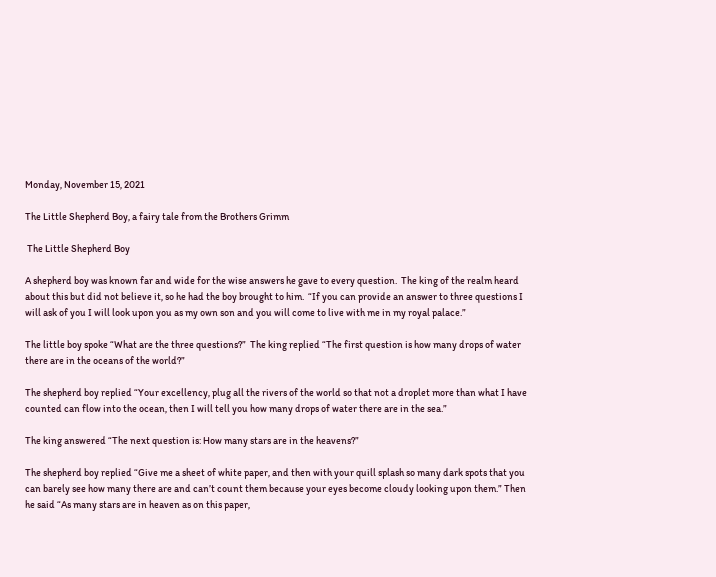Monday, November 15, 2021

The Little Shepherd Boy, a fairy tale from the Brothers Grimm

 The Little Shepherd Boy

A shepherd boy was known far and wide for the wise answers he gave to every question.  The king of the realm heard about this but did not believe it, so he had the boy brought to him.  “If you can provide an answer to three questions I will ask of you I will look upon you as my own son and you will come to live with me in my royal palace.”

The little boy spoke “What are the three questions?”  The king replied “The first question is how many drops of water there are in the oceans of the world?”

The shepherd boy replied “Your excellency, plug all the rivers of the world so that not a droplet more than what I have counted can flow into the ocean, then I will tell you how many drops of water there are in the sea.”

The king answered “The next question is: How many stars are in the heavens?”

The shepherd boy replied “Give me a sheet of white paper, and then with your quill splash so many dark spots that you can barely see how many there are and can’t count them because your eyes become cloudy looking upon them.” Then he said “As many stars are in heaven as on this paper,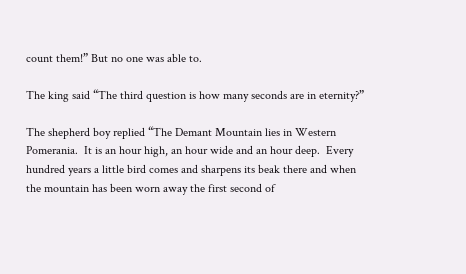count them!” But no one was able to.

The king said “The third question is how many seconds are in eternity?”

The shepherd boy replied “The Demant Mountain lies in Western Pomerania.  It is an hour high, an hour wide and an hour deep.  Every hundred years a little bird comes and sharpens its beak there and when the mountain has been worn away the first second of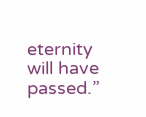eternity will have passed.”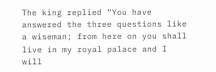The king replied “You have answered the three questions like a wiseman; from here on you shall live in my royal palace and I will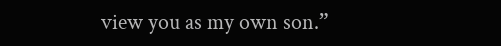view you as my own son.”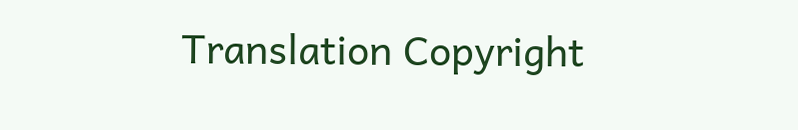Translation Copyright